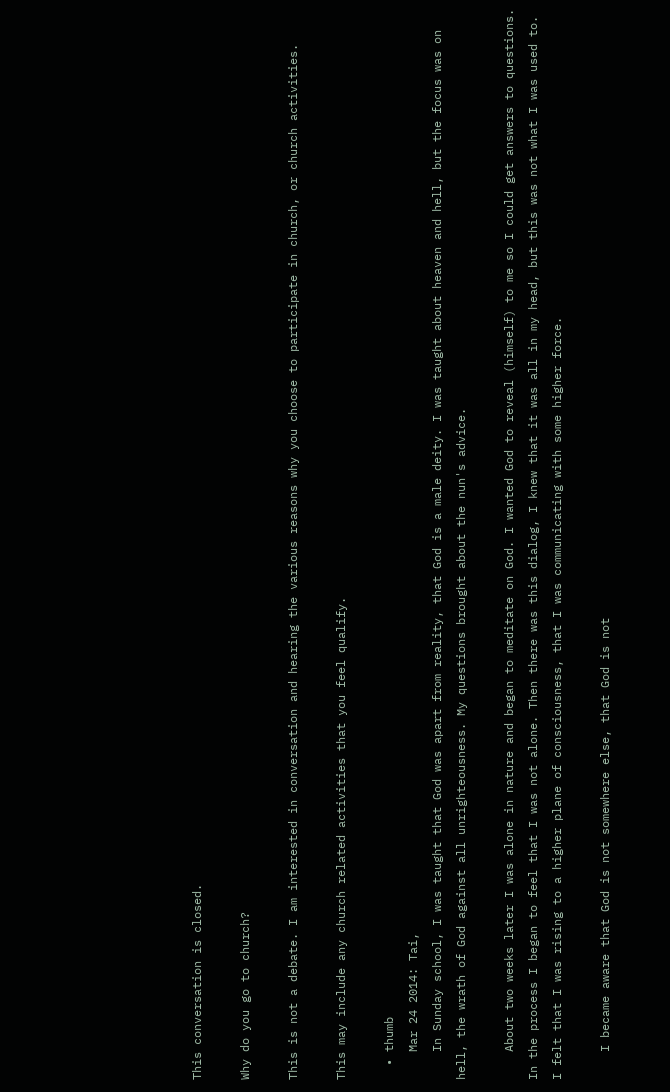This conversation is closed.

Why do you go to church?

This is not a debate. I am interested in conversation and hearing the various reasons why you choose to participate in church, or church activities.

This may include any church related activities that you feel qualify.

  • thumb
    Mar 24 2014: Tai,
    In Sunday school, I was taught that God was apart from reality, that God is a male deity. I was taught about heaven and hell, but the focus was on hell, the wrath of God against all unrighteousness. My questions brought about the nun's advice.

    About two weeks later I was alone in nature and began to meditate on God. I wanted God to reveal (himself) to me so I could get answers to questions. In the process I began to feel that I was not alone. Then there was this dialog, I knew that it was all in my head, but this was not what I was used to. I felt that I was rising to a higher plane of consciousness, that I was communicating with some higher force.

    I became aware that God is not somewhere else, that God is not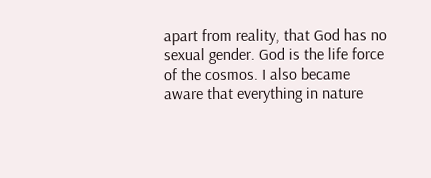apart from reality, that God has no sexual gender. God is the life force of the cosmos. I also became aware that everything in nature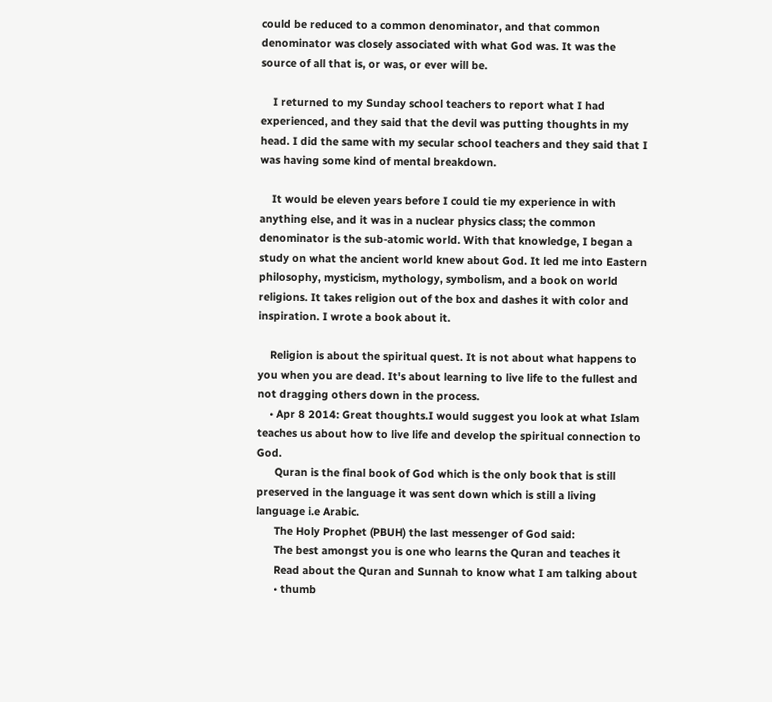could be reduced to a common denominator, and that common denominator was closely associated with what God was. It was the source of all that is, or was, or ever will be.

    I returned to my Sunday school teachers to report what I had experienced, and they said that the devil was putting thoughts in my head. I did the same with my secular school teachers and they said that I was having some kind of mental breakdown.

    It would be eleven years before I could tie my experience in with anything else, and it was in a nuclear physics class; the common denominator is the sub-atomic world. With that knowledge, I began a study on what the ancient world knew about God. It led me into Eastern philosophy, mysticism, mythology, symbolism, and a book on world religions. It takes religion out of the box and dashes it with color and inspiration. I wrote a book about it.

    Religion is about the spiritual quest. It is not about what happens to you when you are dead. It's about learning to live life to the fullest and not dragging others down in the process.
    • Apr 8 2014: Great thoughts.I would suggest you look at what Islam teaches us about how to live life and develop the spiritual connection to God.
      Quran is the final book of God which is the only book that is still preserved in the language it was sent down which is still a living language i.e Arabic.
      The Holy Prophet (PBUH) the last messenger of God said:
      The best amongst you is one who learns the Quran and teaches it
      Read about the Quran and Sunnah to know what I am talking about
      • thumb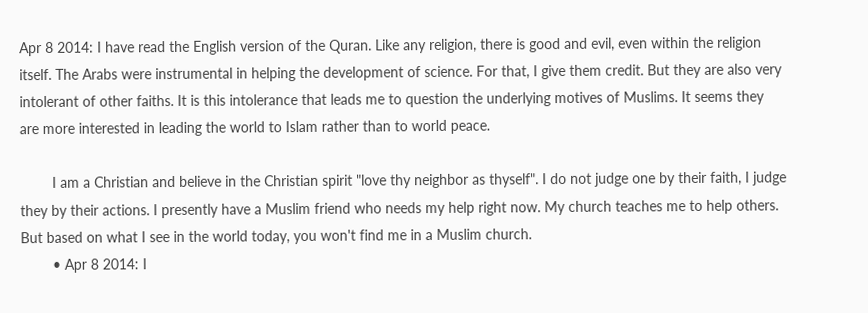Apr 8 2014: I have read the English version of the Quran. Like any religion, there is good and evil, even within the religion itself. The Arabs were instrumental in helping the development of science. For that, I give them credit. But they are also very intolerant of other faiths. It is this intolerance that leads me to question the underlying motives of Muslims. It seems they are more interested in leading the world to Islam rather than to world peace.

        I am a Christian and believe in the Christian spirit "love thy neighbor as thyself". I do not judge one by their faith, I judge they by their actions. I presently have a Muslim friend who needs my help right now. My church teaches me to help others. But based on what I see in the world today, you won't find me in a Muslim church.
        • Apr 8 2014: I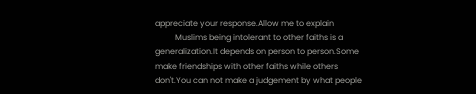appreciate your response.Allow me to explain
          Muslims being intolerant to other faiths is a generalization.It depends on person to person.Some make friendships with other faiths while others don't.You can not make a judgement by what people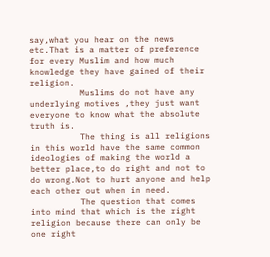say,what you hear on the news etc.That is a matter of preference for every Muslim and how much knowledge they have gained of their religion.
          Muslims do not have any underlying motives ,they just want everyone to know what the absolute truth is.
          The thing is all religions in this world have the same common ideologies of making the world a better place,to do right and not to do wrong.Not to hurt anyone and help each other out when in need.
          The question that comes into mind that which is the right religion because there can only be one right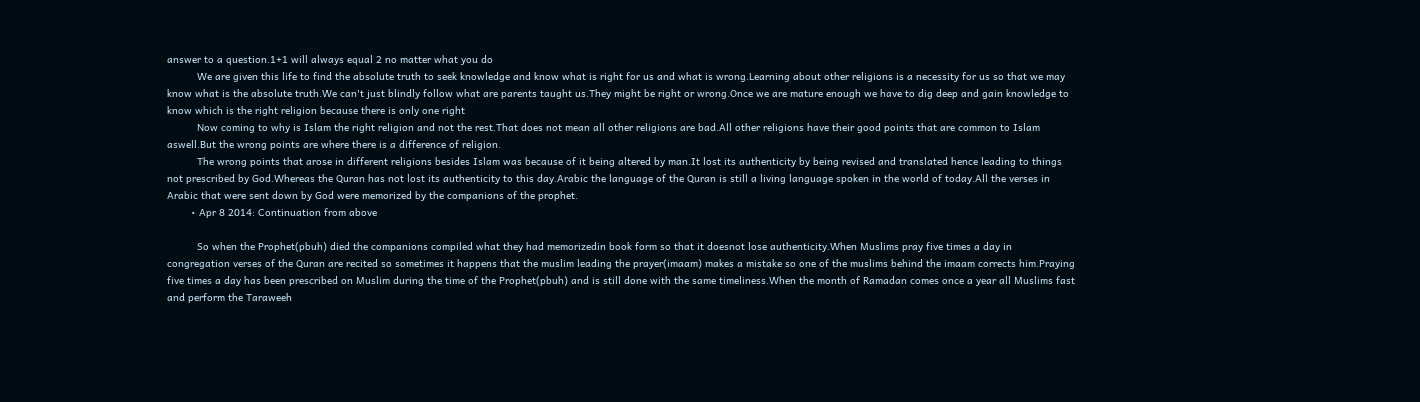answer to a question.1+1 will always equal 2 no matter what you do
          We are given this life to find the absolute truth to seek knowledge and know what is right for us and what is wrong.Learning about other religions is a necessity for us so that we may know what is the absolute truth.We can't just blindly follow what are parents taught us.They might be right or wrong.Once we are mature enough we have to dig deep and gain knowledge to know which is the right religion because there is only one right
          Now coming to why is Islam the right religion and not the rest.That does not mean all other religions are bad.All other religions have their good points that are common to Islam aswell.But the wrong points are where there is a difference of religion.
          The wrong points that arose in different religions besides Islam was because of it being altered by man.It lost its authenticity by being revised and translated hence leading to things not prescribed by God.Whereas the Quran has not lost its authenticity to this day.Arabic the language of the Quran is still a living language spoken in the world of today.All the verses in Arabic that were sent down by God were memorized by the companions of the prophet.
        • Apr 8 2014: Continuation from above

          So when the Prophet(pbuh) died the companions compiled what they had memorizedin book form so that it doesnot lose authenticity.When Muslims pray five times a day in congregation verses of the Quran are recited so sometimes it happens that the muslim leading the prayer(imaam) makes a mistake so one of the muslims behind the imaam corrects him.Praying five times a day has been prescribed on Muslim during the time of the Prophet(pbuh) and is still done with the same timeliness.When the month of Ramadan comes once a year all Muslims fast and perform the Taraweeh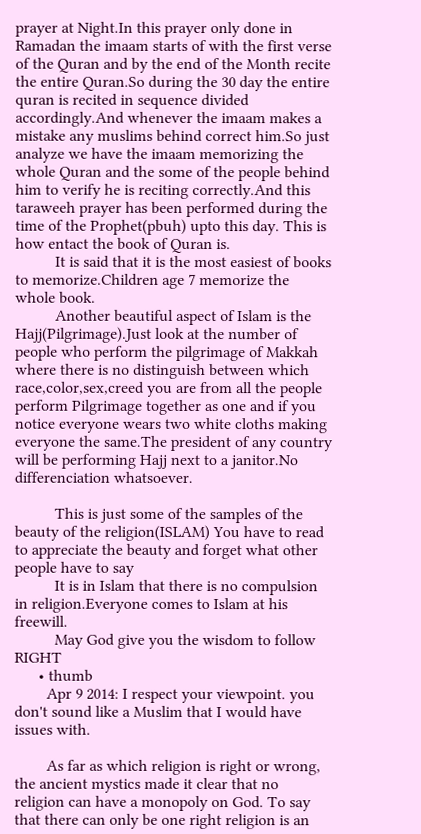prayer at Night.In this prayer only done in Ramadan the imaam starts of with the first verse of the Quran and by the end of the Month recite the entire Quran.So during the 30 day the entire quran is recited in sequence divided accordingly.And whenever the imaam makes a mistake any muslims behind correct him.So just analyze we have the imaam memorizing the whole Quran and the some of the people behind him to verify he is reciting correctly.And this taraweeh prayer has been performed during the time of the Prophet(pbuh) upto this day. This is how entact the book of Quran is.
          It is said that it is the most easiest of books to memorize.Children age 7 memorize the whole book.
          Another beautiful aspect of Islam is the Hajj(Pilgrimage).Just look at the number of people who perform the pilgrimage of Makkah where there is no distinguish between which race,color,sex,creed you are from all the people perform Pilgrimage together as one and if you notice everyone wears two white cloths making everyone the same.The president of any country will be performing Hajj next to a janitor.No differenciation whatsoever.

          This is just some of the samples of the beauty of the religion(ISLAM) You have to read to appreciate the beauty and forget what other people have to say
          It is in Islam that there is no compulsion in religion.Everyone comes to Islam at his freewill.
          May God give you the wisdom to follow RIGHT
      • thumb
        Apr 9 2014: I respect your viewpoint. you don't sound like a Muslim that I would have issues with.

        As far as which religion is right or wrong, the ancient mystics made it clear that no religion can have a monopoly on God. To say that there can only be one right religion is an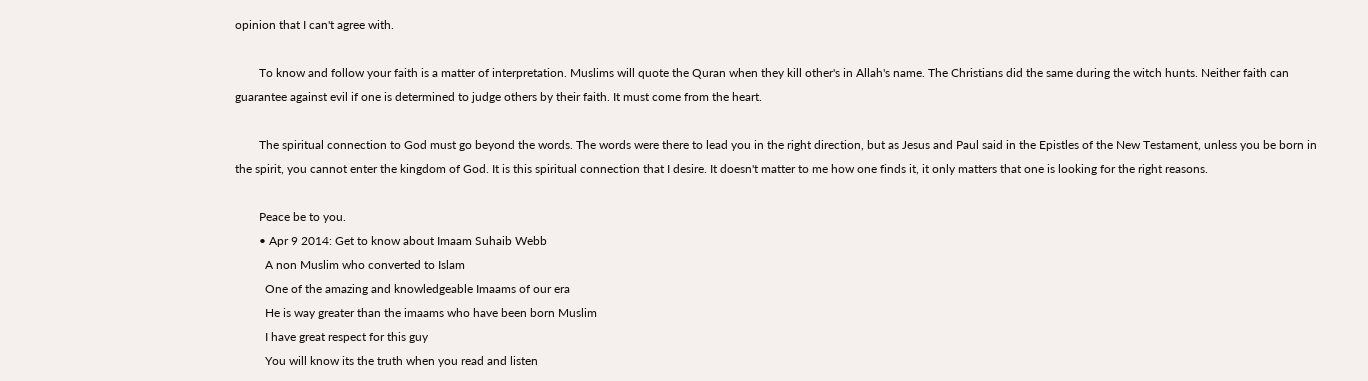opinion that I can't agree with.

        To know and follow your faith is a matter of interpretation. Muslims will quote the Quran when they kill other's in Allah's name. The Christians did the same during the witch hunts. Neither faith can guarantee against evil if one is determined to judge others by their faith. It must come from the heart.

        The spiritual connection to God must go beyond the words. The words were there to lead you in the right direction, but as Jesus and Paul said in the Epistles of the New Testament, unless you be born in the spirit, you cannot enter the kingdom of God. It is this spiritual connection that I desire. It doesn't matter to me how one finds it, it only matters that one is looking for the right reasons.

        Peace be to you.
        • Apr 9 2014: Get to know about Imaam Suhaib Webb
          A non Muslim who converted to Islam
          One of the amazing and knowledgeable Imaams of our era
          He is way greater than the imaams who have been born Muslim
          I have great respect for this guy
          You will know its the truth when you read and listen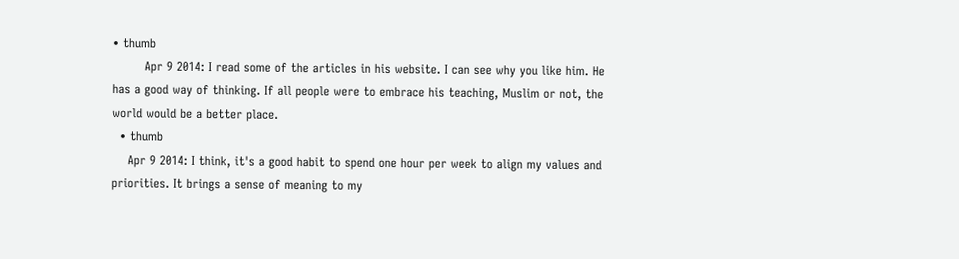• thumb
        Apr 9 2014: I read some of the articles in his website. I can see why you like him. He has a good way of thinking. If all people were to embrace his teaching, Muslim or not, the world would be a better place.
  • thumb
    Apr 9 2014: I think, it's a good habit to spend one hour per week to align my values and priorities. It brings a sense of meaning to my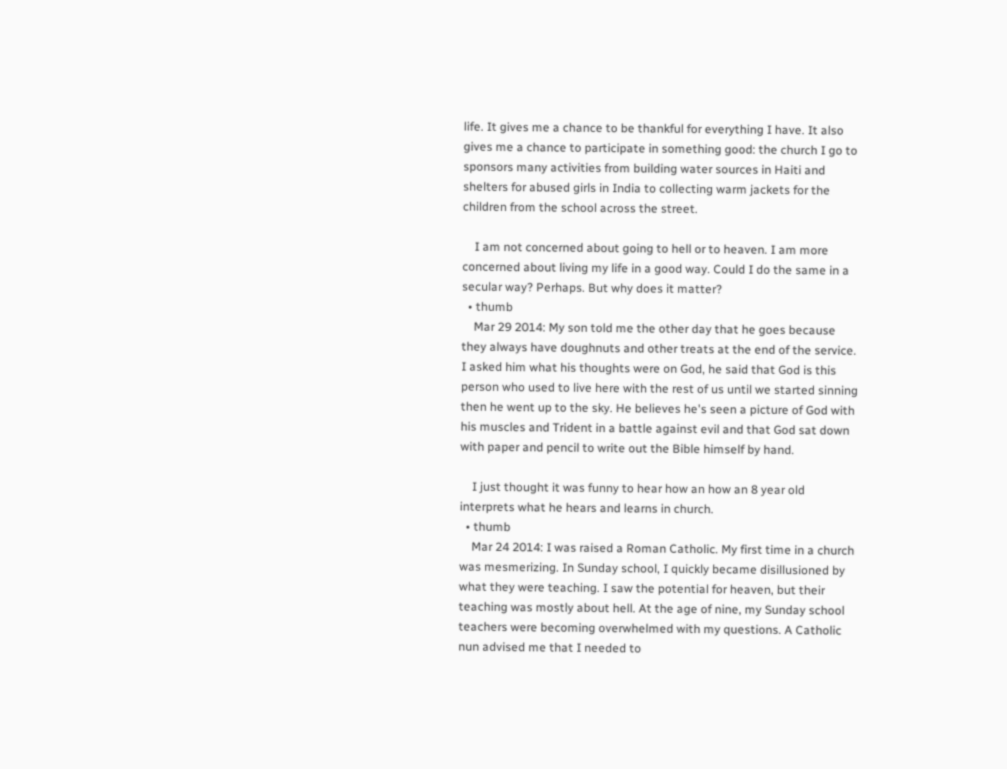life. It gives me a chance to be thankful for everything I have. It also gives me a chance to participate in something good: the church I go to sponsors many activities from building water sources in Haiti and shelters for abused girls in India to collecting warm jackets for the children from the school across the street.

    I am not concerned about going to hell or to heaven. I am more concerned about living my life in a good way. Could I do the same in a secular way? Perhaps. But why does it matter?
  • thumb
    Mar 29 2014: My son told me the other day that he goes because they always have doughnuts and other treats at the end of the service. I asked him what his thoughts were on God, he said that God is this person who used to live here with the rest of us until we started sinning then he went up to the sky. He believes he's seen a picture of God with his muscles and Trident in a battle against evil and that God sat down with paper and pencil to write out the Bible himself by hand.

    I just thought it was funny to hear how an how an 8 year old interprets what he hears and learns in church.
  • thumb
    Mar 24 2014: I was raised a Roman Catholic. My first time in a church was mesmerizing. In Sunday school, I quickly became disillusioned by what they were teaching. I saw the potential for heaven, but their teaching was mostly about hell. At the age of nine, my Sunday school teachers were becoming overwhelmed with my questions. A Catholic nun advised me that I needed to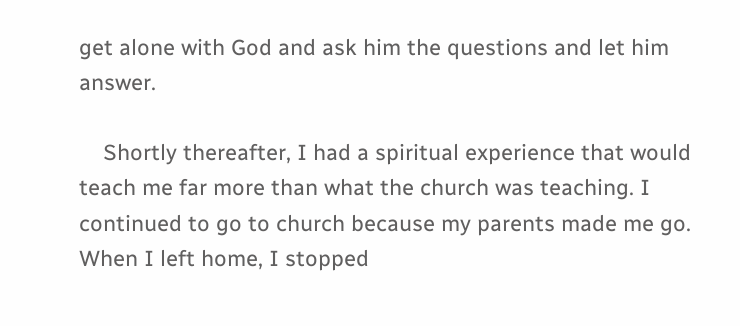get alone with God and ask him the questions and let him answer.

    Shortly thereafter, I had a spiritual experience that would teach me far more than what the church was teaching. I continued to go to church because my parents made me go. When I left home, I stopped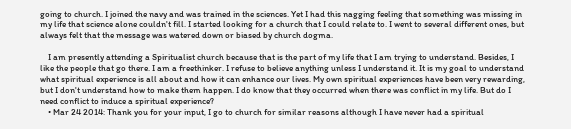going to church. I joined the navy and was trained in the sciences. Yet I had this nagging feeling that something was missing in my life that science alone couldn't fill. I started looking for a church that I could relate to. I went to several different ones, but always felt that the message was watered down or biased by church dogma.

    I am presently attending a Spiritualist church because that is the part of my life that I am trying to understand. Besides, I like the people that go there. I am a freethinker. I refuse to believe anything unless I understand it. It is my goal to understand what spiritual experience is all about and how it can enhance our lives. My own spiritual experiences have been very rewarding, but I don't understand how to make them happen. I do know that they occurred when there was conflict in my life. But do I need conflict to induce a spiritual experience?
    • Mar 24 2014: Thank you for your input, I go to church for similar reasons although I have never had a spiritual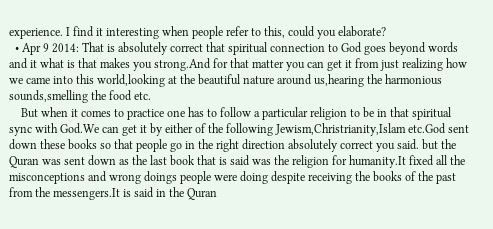experience. I find it interesting when people refer to this, could you elaborate?
  • Apr 9 2014: That is absolutely correct that spiritual connection to God goes beyond words and it what is that makes you strong.And for that matter you can get it from just realizing how we came into this world,looking at the beautiful nature around us,hearing the harmonious sounds,smelling the food etc.
    But when it comes to practice one has to follow a particular religion to be in that spiritual sync with God.We can get it by either of the following Jewism,Christrianity,Islam etc.God sent down these books so that people go in the right direction absolutely correct you said. but the Quran was sent down as the last book that is said was the religion for humanity.It fixed all the misconceptions and wrong doings people were doing despite receiving the books of the past from the messengers.It is said in the Quran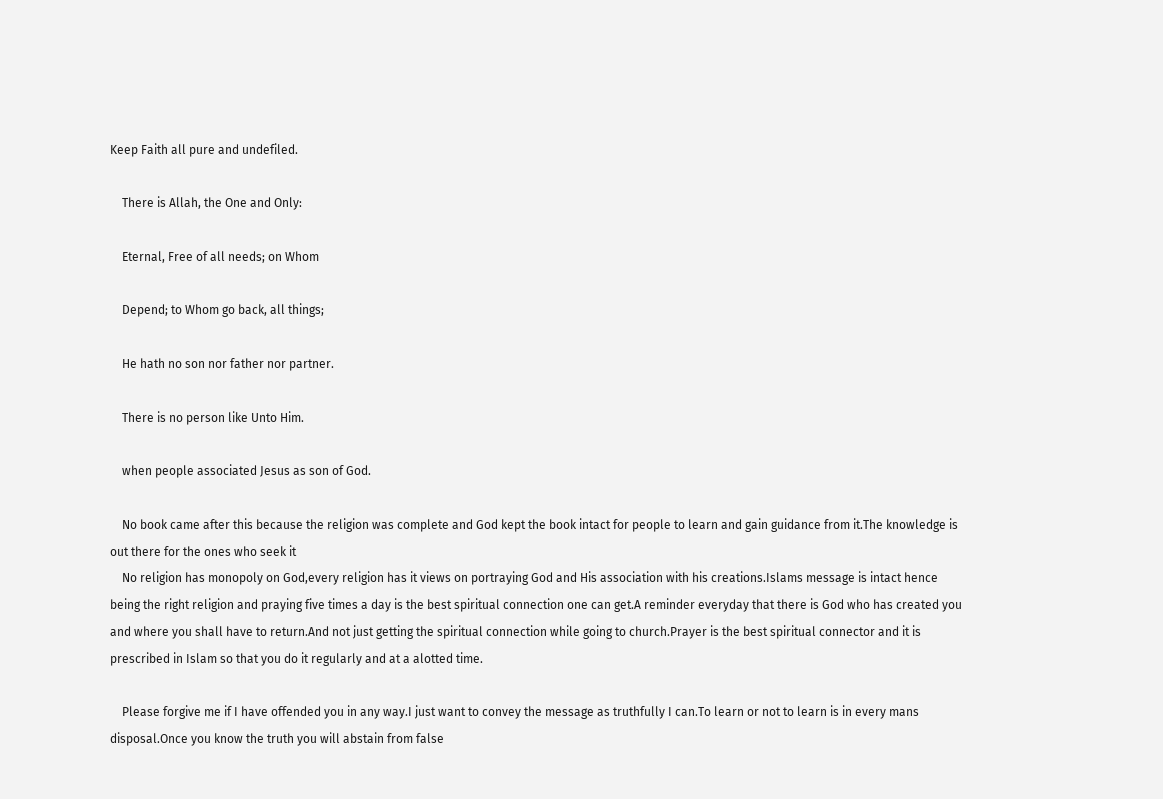Keep Faith all pure and undefiled.

    There is Allah, the One and Only:

    Eternal, Free of all needs; on Whom

    Depend; to Whom go back, all things;

    He hath no son nor father nor partner.

    There is no person like Unto Him.

    when people associated Jesus as son of God.

    No book came after this because the religion was complete and God kept the book intact for people to learn and gain guidance from it.The knowledge is out there for the ones who seek it
    No religion has monopoly on God,every religion has it views on portraying God and His association with his creations.Islams message is intact hence being the right religion and praying five times a day is the best spiritual connection one can get.A reminder everyday that there is God who has created you and where you shall have to return.And not just getting the spiritual connection while going to church.Prayer is the best spiritual connector and it is prescribed in Islam so that you do it regularly and at a alotted time.

    Please forgive me if I have offended you in any way.I just want to convey the message as truthfully I can.To learn or not to learn is in every mans disposal.Once you know the truth you will abstain from false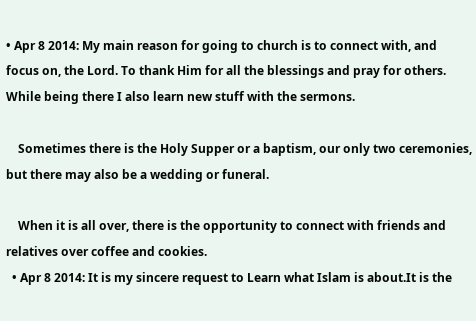• Apr 8 2014: My main reason for going to church is to connect with, and focus on, the Lord. To thank Him for all the blessings and pray for others. While being there I also learn new stuff with the sermons.

    Sometimes there is the Holy Supper or a baptism, our only two ceremonies, but there may also be a wedding or funeral.

    When it is all over, there is the opportunity to connect with friends and relatives over coffee and cookies.
  • Apr 8 2014: It is my sincere request to Learn what Islam is about.It is the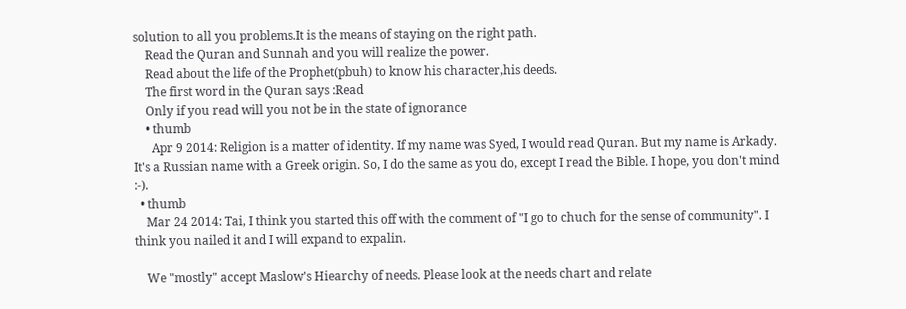solution to all you problems.It is the means of staying on the right path.
    Read the Quran and Sunnah and you will realize the power.
    Read about the life of the Prophet(pbuh) to know his character,his deeds.
    The first word in the Quran says :Read
    Only if you read will you not be in the state of ignorance
    • thumb
      Apr 9 2014: Religion is a matter of identity. If my name was Syed, I would read Quran. But my name is Arkady. It's a Russian name with a Greek origin. So, I do the same as you do, except I read the Bible. I hope, you don't mind :-).
  • thumb
    Mar 24 2014: Tai, I think you started this off with the comment of "I go to chuch for the sense of community". I think you nailed it and I will expand to expalin.

    We "mostly" accept Maslow's Hiearchy of needs. Please look at the needs chart and relate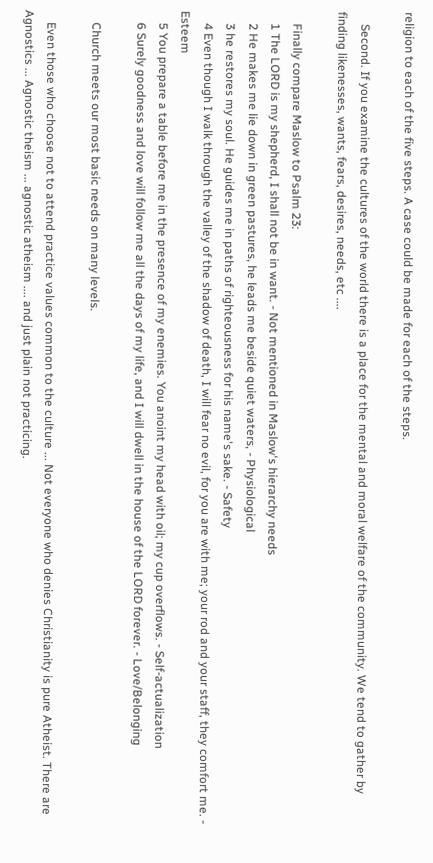religion to each of the five steps. A case could be made for each of the steps.

    Second. If you examine the cultures of the world there is a place for the mental and moral welfare of the community. We tend to gather by finding likenesses, wants, fears, desires, needs, etc ....

    Finally compare Maslow to Psalm 23:
    1 The LORD is my shepherd, I shall not be in want. - Not mentioned in Maslow's hierarchy needs
    2 He makes me lie down in green pastures, he leads me beside quiet waters, - Physiological
    3 he restores my soul. He guides me in paths of righteousness for his name's sake. - Safety
    4 Even though I walk through the valley of the shadow of death, I will fear no evil, for you are with me; your rod and your staff, they comfort me. - Esteem
    5 You prepare a table before me in the presence of my enemies. You anoint my head with oil; my cup overflows. - Self-actualization
    6 Surely goodness and love will follow me all the days of my life, and I will dwell in the house of the LORD forever. - Love/Belonging

    Church meets our most basic needs on many levels.

    Even those who choose not to attend practice values common to the culture ... Not everyone who denies Christianity is pure Atheist. There are Agnostics ... Agnostic theism ... agnostic atheism .... and just plain not practicing.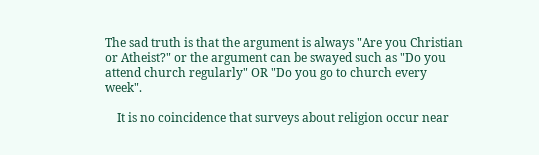The sad truth is that the argument is always "Are you Christian or Atheist?" or the argument can be swayed such as "Do you attend church regularly" OR "Do you go to church every week".

    It is no coincidence that surveys about religion occur near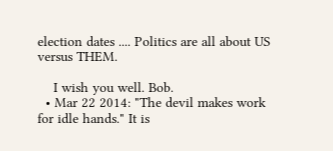election dates .... Politics are all about US versus THEM.

    I wish you well. Bob.
  • Mar 22 2014: "The devil makes work for idle hands." It is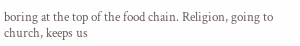boring at the top of the food chain. Religion, going to church, keeps us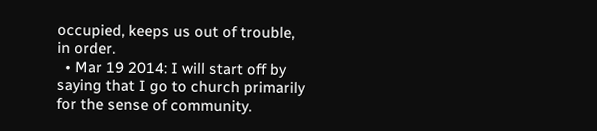occupied, keeps us out of trouble, in order.
  • Mar 19 2014: I will start off by saying that I go to church primarily for the sense of community.